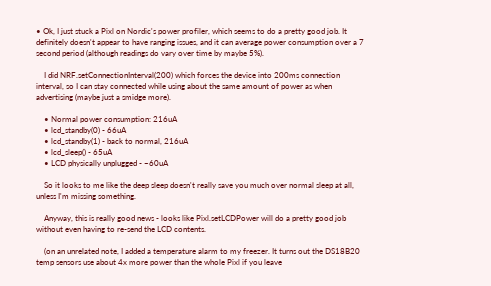• Ok, I just stuck a Pixl on Nordic's power profiler, which seems to do a pretty good job. It definitely doesn't appear to have ranging issues, and it can average power consumption over a 7 second period (although readings do vary over time by maybe 5%).

    I did NRF.setConnectionInterval(200) which forces the device into 200ms connection interval, so I can stay connected while using about the same amount of power as when advertising (maybe just a smidge more).

    • Normal power consumption: 216uA
    • lcd_standby(0) - 66uA
    • lcd_standby(1) - back to normal, 216uA
    • lcd_sleep() - 65uA
    • LCD physically unplugged - ~60uA

    So it looks to me like the deep sleep doesn't really save you much over normal sleep at all, unless I'm missing something.

    Anyway, this is really good news - looks like Pixl.setLCDPower will do a pretty good job without even having to re-send the LCD contents.

    (on an unrelated note, I added a temperature alarm to my freezer. It turns out the DS18B20 temp sensors use about 4x more power than the whole Pixl if you leave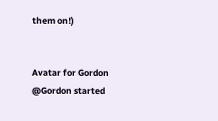them on!)


Avatar for Gordon @Gordon started